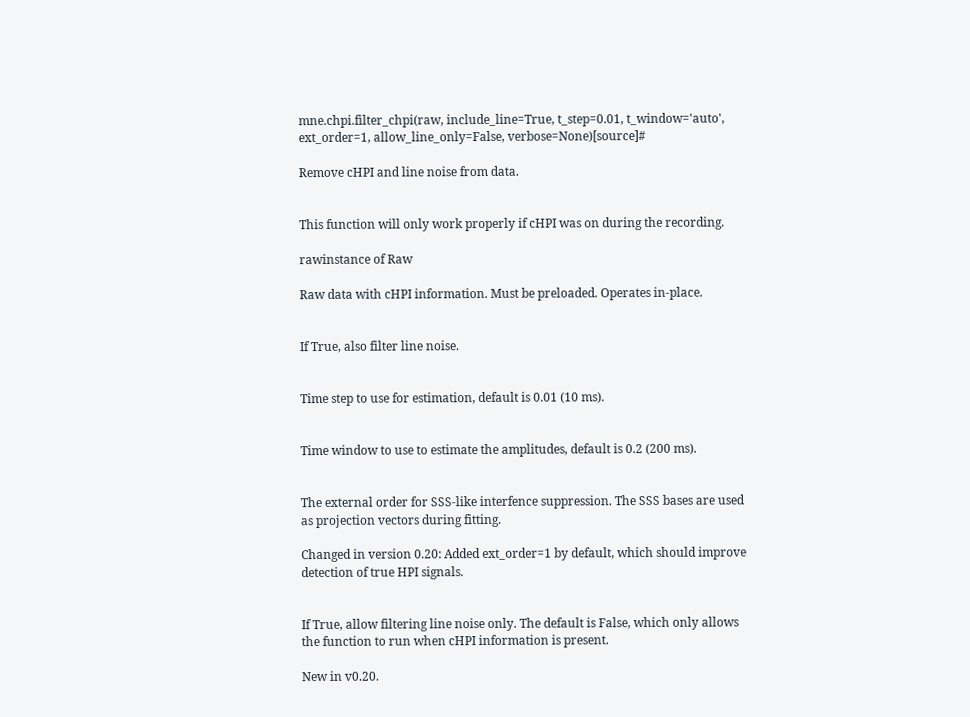mne.chpi.filter_chpi(raw, include_line=True, t_step=0.01, t_window='auto', ext_order=1, allow_line_only=False, verbose=None)[source]#

Remove cHPI and line noise from data.


This function will only work properly if cHPI was on during the recording.

rawinstance of Raw

Raw data with cHPI information. Must be preloaded. Operates in-place.


If True, also filter line noise.


Time step to use for estimation, default is 0.01 (10 ms).


Time window to use to estimate the amplitudes, default is 0.2 (200 ms).


The external order for SSS-like interfence suppression. The SSS bases are used as projection vectors during fitting.

Changed in version 0.20: Added ext_order=1 by default, which should improve detection of true HPI signals.


If True, allow filtering line noise only. The default is False, which only allows the function to run when cHPI information is present.

New in v0.20.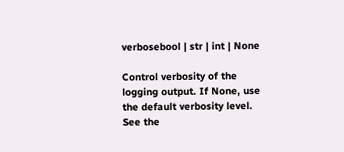verbosebool | str | int | None

Control verbosity of the logging output. If None, use the default verbosity level. See the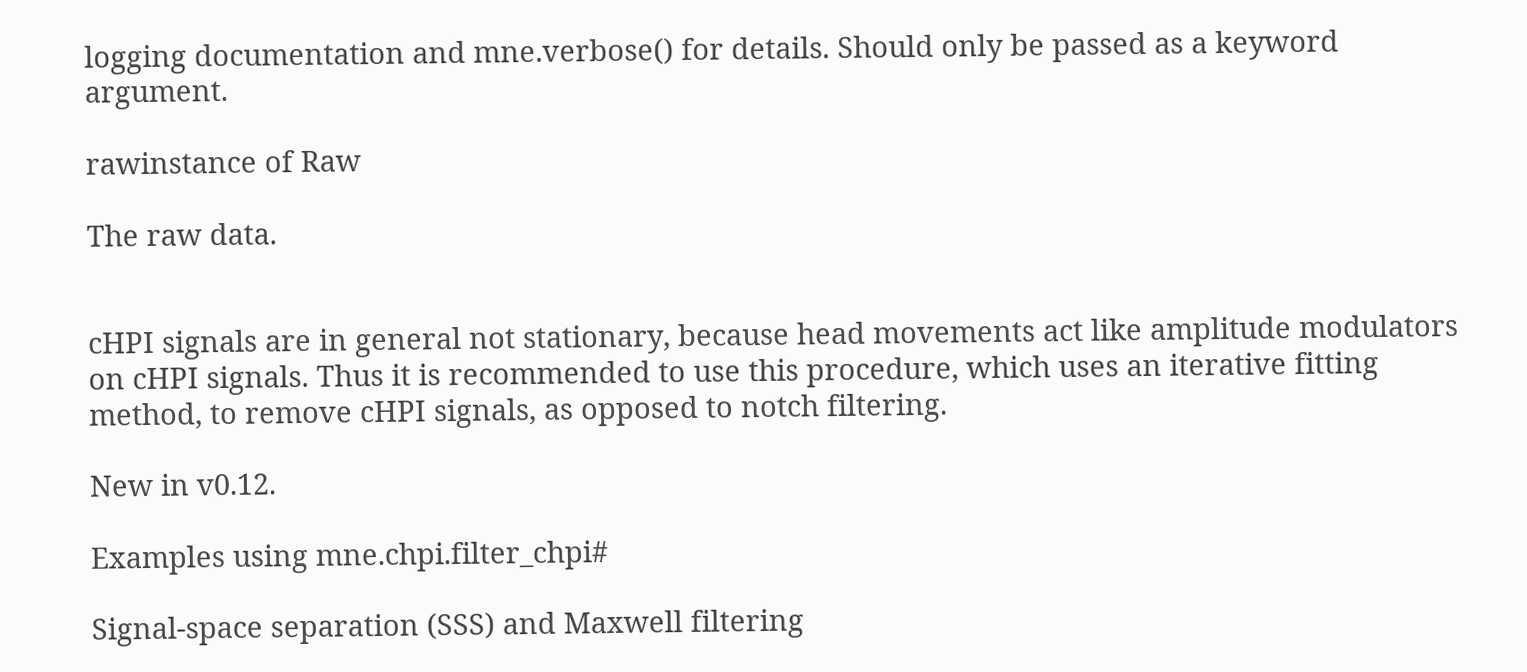logging documentation and mne.verbose() for details. Should only be passed as a keyword argument.

rawinstance of Raw

The raw data.


cHPI signals are in general not stationary, because head movements act like amplitude modulators on cHPI signals. Thus it is recommended to use this procedure, which uses an iterative fitting method, to remove cHPI signals, as opposed to notch filtering.

New in v0.12.

Examples using mne.chpi.filter_chpi#

Signal-space separation (SSS) and Maxwell filtering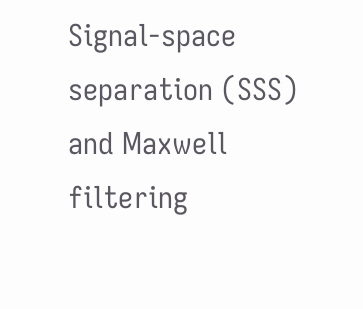Signal-space separation (SSS) and Maxwell filtering